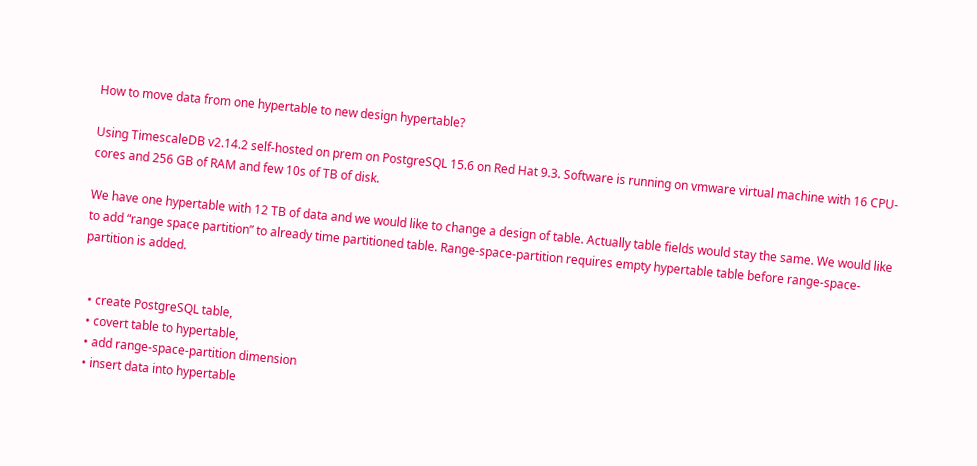How to move data from one hypertable to new design hypertable?

Using TimescaleDB v2.14.2 self-hosted on prem on PostgreSQL 15.6 on Red Hat 9.3. Software is running on vmware virtual machine with 16 CPU-cores and 256 GB of RAM and few 10s of TB of disk.

We have one hypertable with 12 TB of data and we would like to change a design of table. Actually table fields would stay the same. We would like to add “range space partition” to already time partitioned table. Range-space-partition requires empty hypertable table before range-space-partition is added.


  • create PostgreSQL table,
  • covert table to hypertable,
  • add range-space-partition dimension
  • insert data into hypertable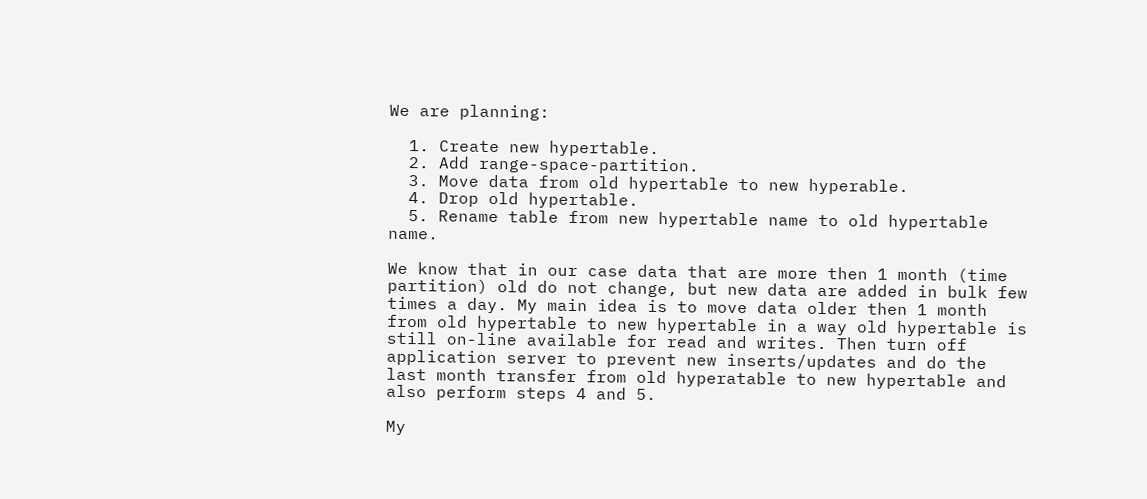We are planning:

  1. Create new hypertable.
  2. Add range-space-partition.
  3. Move data from old hypertable to new hyperable.
  4. Drop old hypertable.
  5. Rename table from new hypertable name to old hypertable name.

We know that in our case data that are more then 1 month (time partition) old do not change, but new data are added in bulk few times a day. My main idea is to move data older then 1 month from old hypertable to new hypertable in a way old hypertable is still on-line available for read and writes. Then turn off application server to prevent new inserts/updates and do the last month transfer from old hyperatable to new hypertable and also perform steps 4 and 5.

My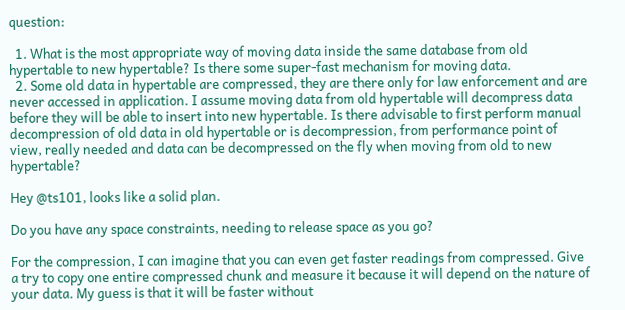question:

  1. What is the most appropriate way of moving data inside the same database from old hypertable to new hypertable? Is there some super-fast mechanism for moving data.
  2. Some old data in hypertable are compressed, they are there only for law enforcement and are never accessed in application. I assume moving data from old hypertable will decompress data before they will be able to insert into new hypertable. Is there advisable to first perform manual decompression of old data in old hypertable or is decompression, from performance point of view, really needed and data can be decompressed on the fly when moving from old to new hypertable?

Hey @ts101, looks like a solid plan.

Do you have any space constraints, needing to release space as you go?

For the compression, I can imagine that you can even get faster readings from compressed. Give a try to copy one entire compressed chunk and measure it because it will depend on the nature of your data. My guess is that it will be faster without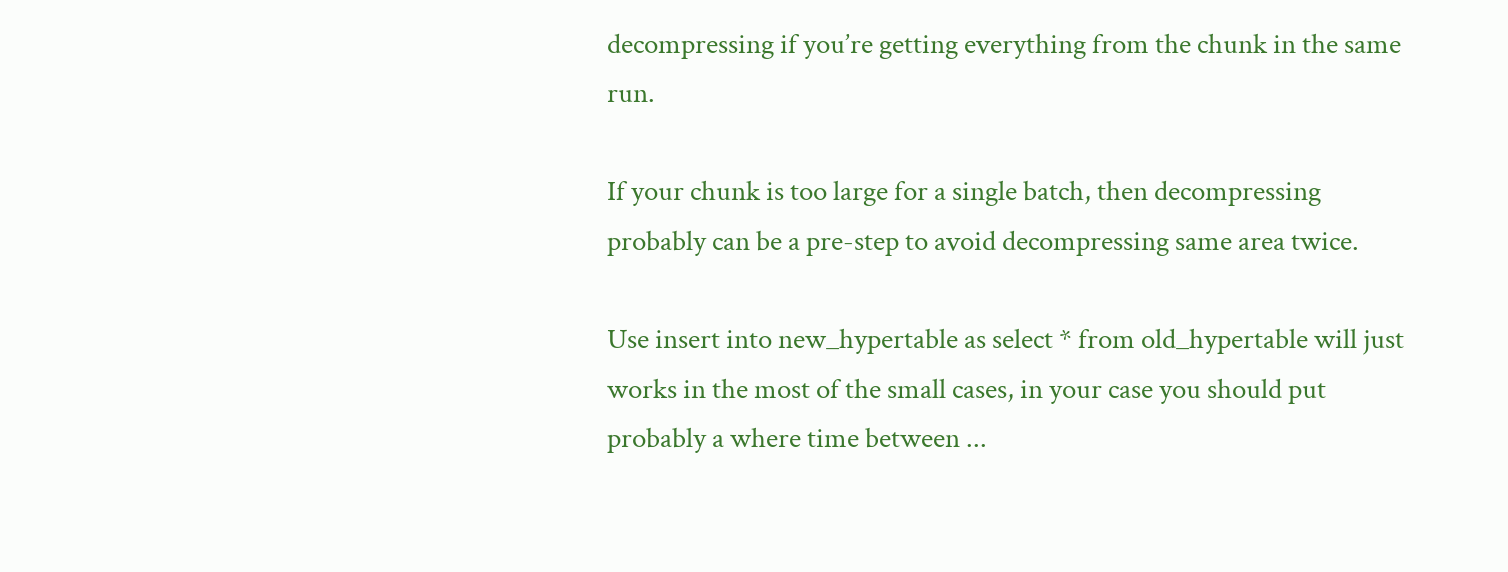decompressing if you’re getting everything from the chunk in the same run.

If your chunk is too large for a single batch, then decompressing probably can be a pre-step to avoid decompressing same area twice.

Use insert into new_hypertable as select * from old_hypertable will just works in the most of the small cases, in your case you should put probably a where time between ...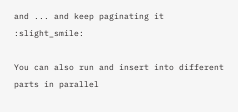and ... and keep paginating it :slight_smile:

You can also run and insert into different parts in parallel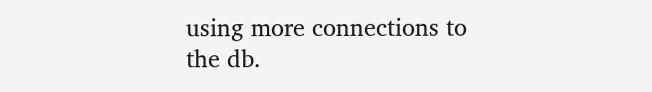using more connections to the db.